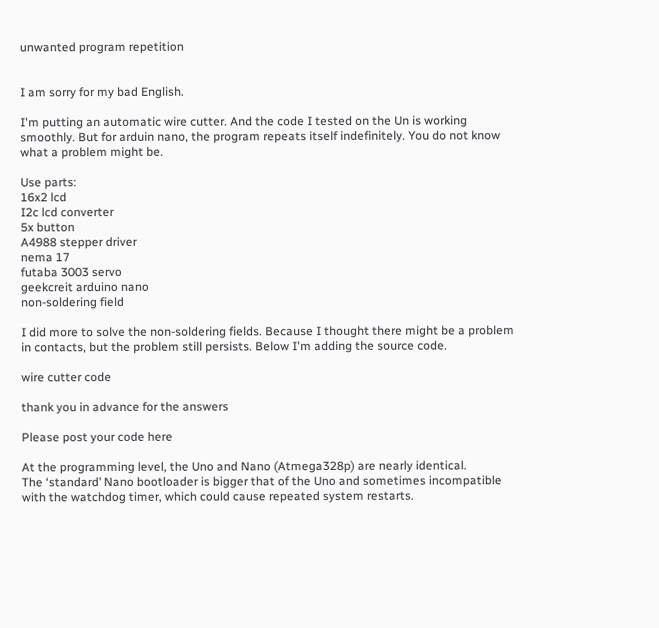unwanted program repetition


I am sorry for my bad English.

I'm putting an automatic wire cutter. And the code I tested on the Un is working smoothly. But for arduin nano, the program repeats itself indefinitely. You do not know what a problem might be.

Use parts:
16x2 lcd
I2c lcd converter
5x button
A4988 stepper driver
nema 17
futaba 3003 servo
geekcreit arduino nano
non-soldering field

I did more to solve the non-soldering fields. Because I thought there might be a problem in contacts, but the problem still persists. Below I'm adding the source code.

wire cutter code

thank you in advance for the answers

Please post your code here

At the programming level, the Uno and Nano (Atmega328p) are nearly identical.
The ‘standard’ Nano bootloader is bigger that of the Uno and sometimes incompatible with the watchdog timer, which could cause repeated system restarts.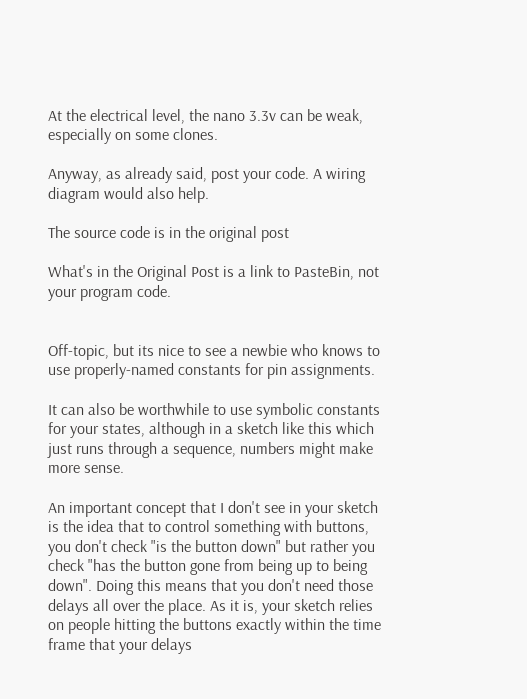At the electrical level, the nano 3.3v can be weak, especially on some clones.

Anyway, as already said, post your code. A wiring diagram would also help.

The source code is in the original post

What's in the Original Post is a link to PasteBin, not your program code.


Off-topic, but its nice to see a newbie who knows to use properly-named constants for pin assignments.

It can also be worthwhile to use symbolic constants for your states, although in a sketch like this which just runs through a sequence, numbers might make more sense.

An important concept that I don't see in your sketch is the idea that to control something with buttons, you don't check "is the button down" but rather you check "has the button gone from being up to being down". Doing this means that you don't need those delays all over the place. As it is, your sketch relies on people hitting the buttons exactly within the time frame that your delays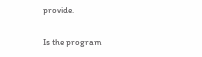provide.

Is the program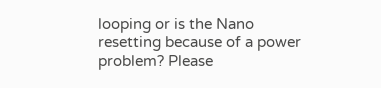looping or is the Nano resetting because of a power problem? Please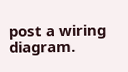post a wiring diagram.